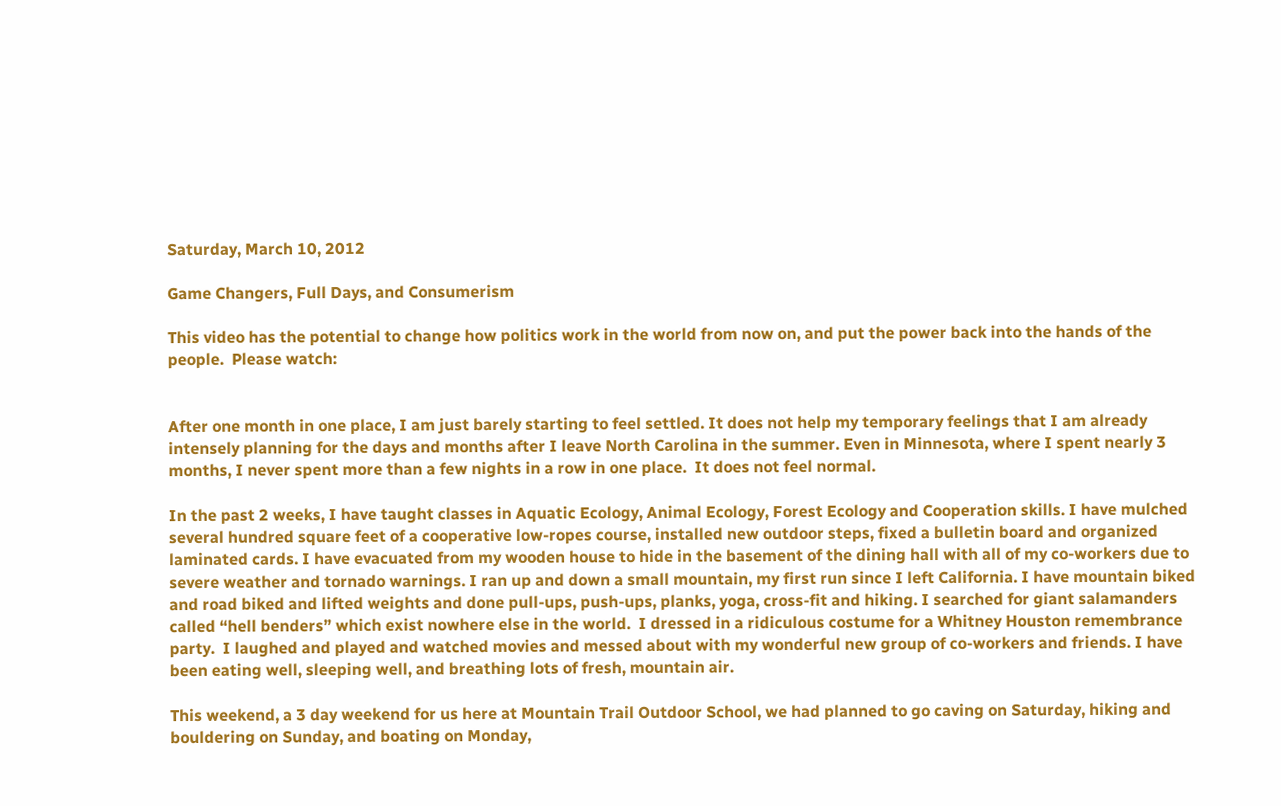Saturday, March 10, 2012

Game Changers, Full Days, and Consumerism

This video has the potential to change how politics work in the world from now on, and put the power back into the hands of the people.  Please watch:


After one month in one place, I am just barely starting to feel settled. It does not help my temporary feelings that I am already intensely planning for the days and months after I leave North Carolina in the summer. Even in Minnesota, where I spent nearly 3 months, I never spent more than a few nights in a row in one place.  It does not feel normal.

In the past 2 weeks, I have taught classes in Aquatic Ecology, Animal Ecology, Forest Ecology and Cooperation skills. I have mulched several hundred square feet of a cooperative low-ropes course, installed new outdoor steps, fixed a bulletin board and organized laminated cards. I have evacuated from my wooden house to hide in the basement of the dining hall with all of my co-workers due to severe weather and tornado warnings. I ran up and down a small mountain, my first run since I left California. I have mountain biked and road biked and lifted weights and done pull-ups, push-ups, planks, yoga, cross-fit and hiking. I searched for giant salamanders called “hell benders” which exist nowhere else in the world.  I dressed in a ridiculous costume for a Whitney Houston remembrance party.  I laughed and played and watched movies and messed about with my wonderful new group of co-workers and friends. I have been eating well, sleeping well, and breathing lots of fresh, mountain air.

This weekend, a 3 day weekend for us here at Mountain Trail Outdoor School, we had planned to go caving on Saturday, hiking and bouldering on Sunday, and boating on Monday,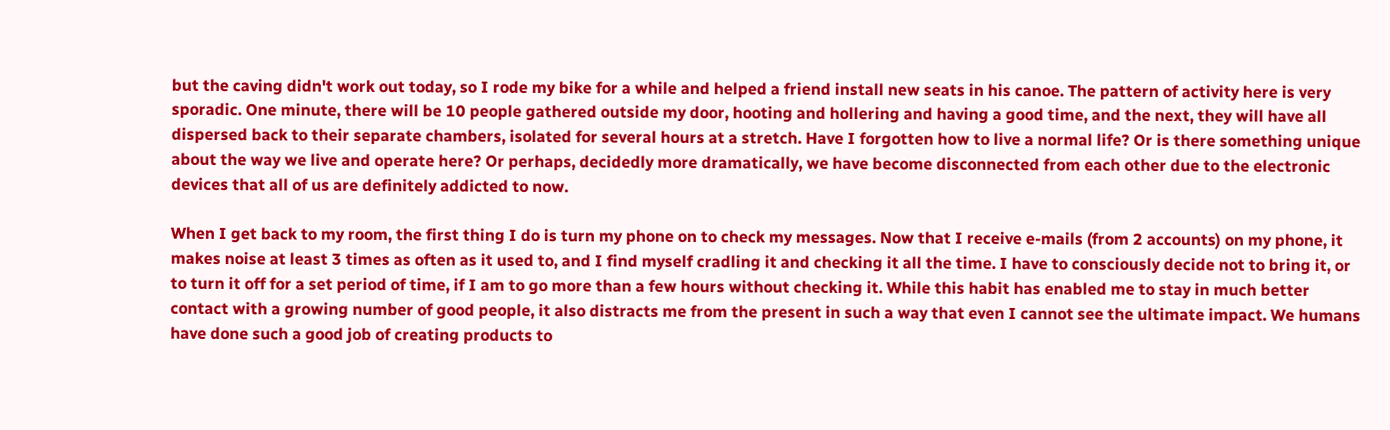but the caving didn't work out today, so I rode my bike for a while and helped a friend install new seats in his canoe. The pattern of activity here is very sporadic. One minute, there will be 10 people gathered outside my door, hooting and hollering and having a good time, and the next, they will have all dispersed back to their separate chambers, isolated for several hours at a stretch. Have I forgotten how to live a normal life? Or is there something unique about the way we live and operate here? Or perhaps, decidedly more dramatically, we have become disconnected from each other due to the electronic devices that all of us are definitely addicted to now.

When I get back to my room, the first thing I do is turn my phone on to check my messages. Now that I receive e-mails (from 2 accounts) on my phone, it makes noise at least 3 times as often as it used to, and I find myself cradling it and checking it all the time. I have to consciously decide not to bring it, or to turn it off for a set period of time, if I am to go more than a few hours without checking it. While this habit has enabled me to stay in much better contact with a growing number of good people, it also distracts me from the present in such a way that even I cannot see the ultimate impact. We humans have done such a good job of creating products to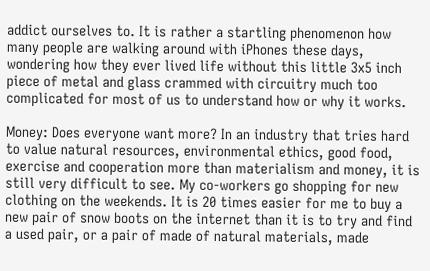addict ourselves to. It is rather a startling phenomenon how many people are walking around with iPhones these days, wondering how they ever lived life without this little 3x5 inch piece of metal and glass crammed with circuitry much too complicated for most of us to understand how or why it works.

Money: Does everyone want more? In an industry that tries hard to value natural resources, environmental ethics, good food, exercise and cooperation more than materialism and money, it is still very difficult to see. My co-workers go shopping for new clothing on the weekends. It is 20 times easier for me to buy a new pair of snow boots on the internet than it is to try and find a used pair, or a pair of made of natural materials, made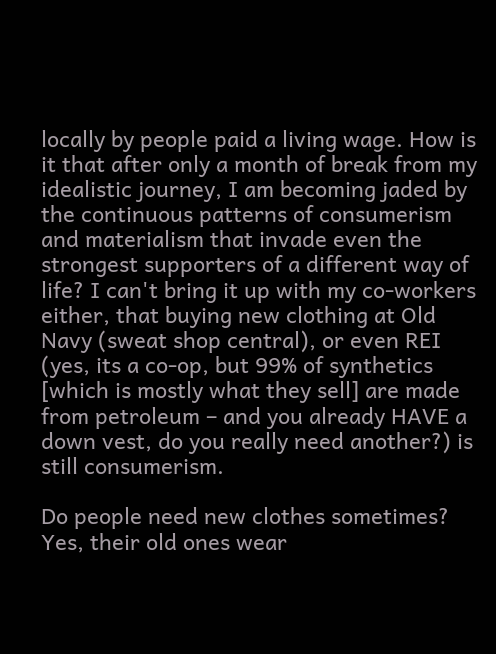locally by people paid a living wage. How is it that after only a month of break from my idealistic journey, I am becoming jaded by the continuous patterns of consumerism and materialism that invade even the strongest supporters of a different way of life? I can't bring it up with my co-workers either, that buying new clothing at Old Navy (sweat shop central), or even REI (yes, its a co-op, but 99% of synthetics [which is mostly what they sell] are made from petroleum – and you already HAVE a down vest, do you really need another?) is still consumerism.

Do people need new clothes sometimes? Yes, their old ones wear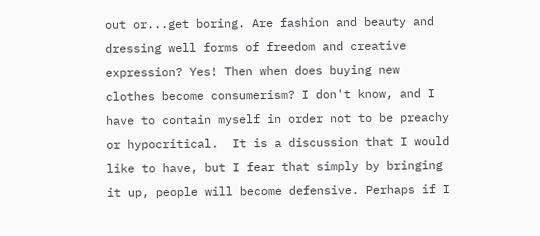out or...get boring. Are fashion and beauty and dressing well forms of freedom and creative expression? Yes! Then when does buying new clothes become consumerism? I don't know, and I have to contain myself in order not to be preachy or hypocritical.  It is a discussion that I would like to have, but I fear that simply by bringing it up, people will become defensive. Perhaps if I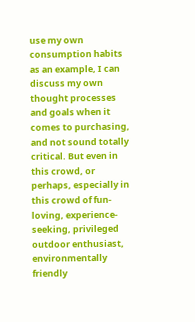use my own consumption habits as an example, I can discuss my own thought processes and goals when it comes to purchasing, and not sound totally critical. But even in this crowd, or perhaps, especially in this crowd of fun-loving, experience-seeking, privileged outdoor enthusiast, environmentally friendly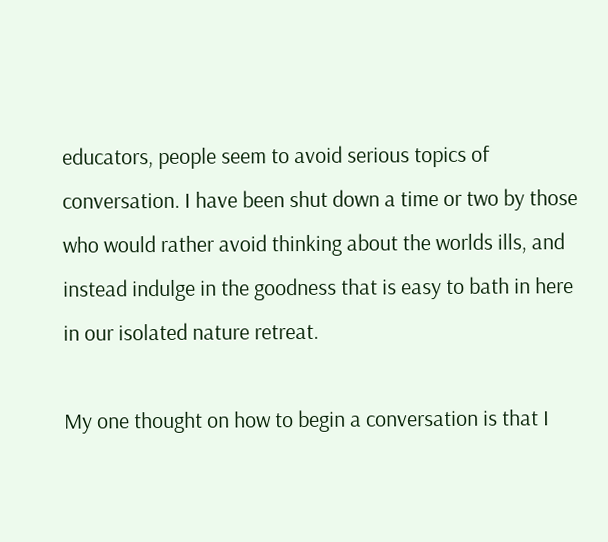educators, people seem to avoid serious topics of conversation. I have been shut down a time or two by those who would rather avoid thinking about the worlds ills, and instead indulge in the goodness that is easy to bath in here in our isolated nature retreat.

My one thought on how to begin a conversation is that I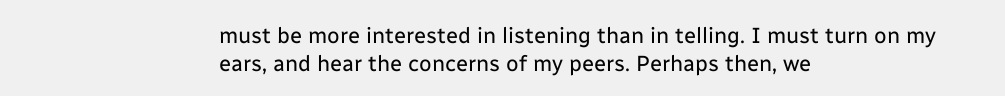must be more interested in listening than in telling. I must turn on my ears, and hear the concerns of my peers. Perhaps then, we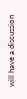will have a discussion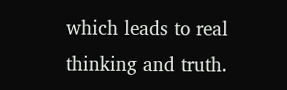which leads to real thinking and truth.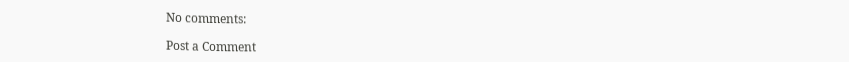No comments:

Post a Comment